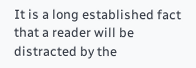It is a long established fact that a reader will be distracted by the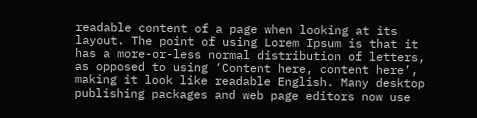readable content of a page when looking at its layout. The point of using Lorem Ipsum is that it has a more-or-less normal distribution of letters, as opposed to using ‘Content here, content here’, making it look like readable English. Many desktop publishing packages and web page editors now use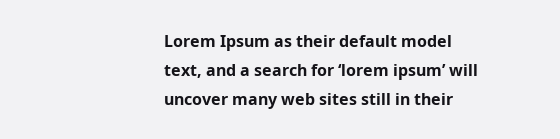Lorem Ipsum as their default model text, and a search for ‘lorem ipsum’ will uncover many web sites still in their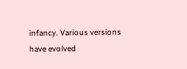infancy. Various versions have evolved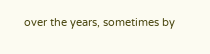over the years, sometimes by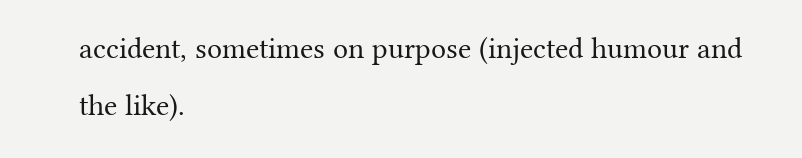accident, sometimes on purpose (injected humour and the like).